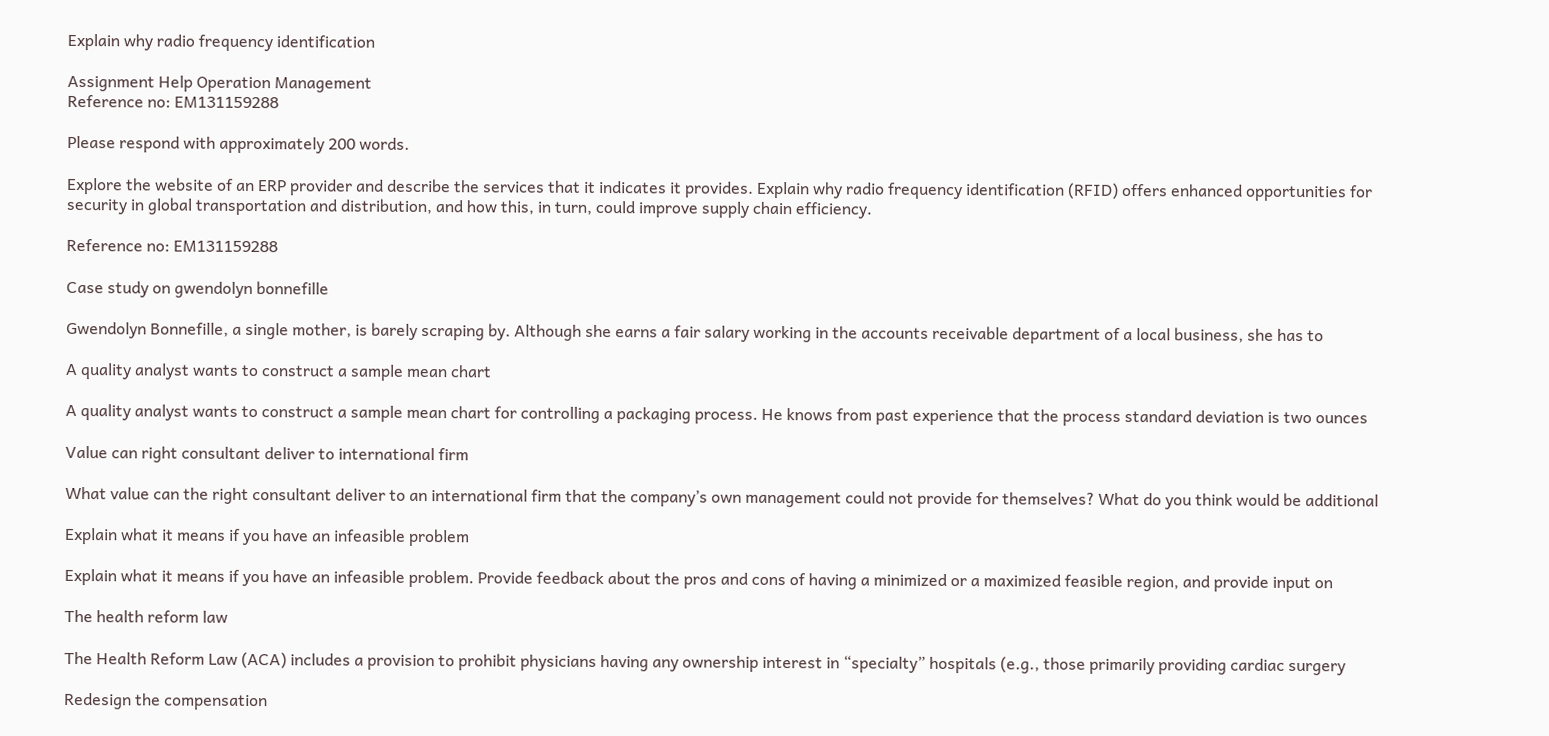Explain why radio frequency identification

Assignment Help Operation Management
Reference no: EM131159288

Please respond with approximately 200 words.

Explore the website of an ERP provider and describe the services that it indicates it provides. Explain why radio frequency identification (RFID) offers enhanced opportunities for security in global transportation and distribution, and how this, in turn, could improve supply chain efficiency.

Reference no: EM131159288

Case study on gwendolyn bonnefille

Gwendolyn Bonnefille, a single mother, is barely scraping by. Although she earns a fair salary working in the accounts receivable department of a local business, she has to

A quality analyst wants to construct a sample mean chart

A quality analyst wants to construct a sample mean chart for controlling a packaging process. He knows from past experience that the process standard deviation is two ounces

Value can right consultant deliver to international firm

What value can the right consultant deliver to an international firm that the company’s own management could not provide for themselves? What do you think would be additional

Explain what it means if you have an infeasible problem

Explain what it means if you have an infeasible problem. Provide feedback about the pros and cons of having a minimized or a maximized feasible region, and provide input on

The health reform law

The Health Reform Law (ACA) includes a provision to prohibit physicians having any ownership interest in “specialty” hospitals (e.g., those primarily providing cardiac surgery

Redesign the compensation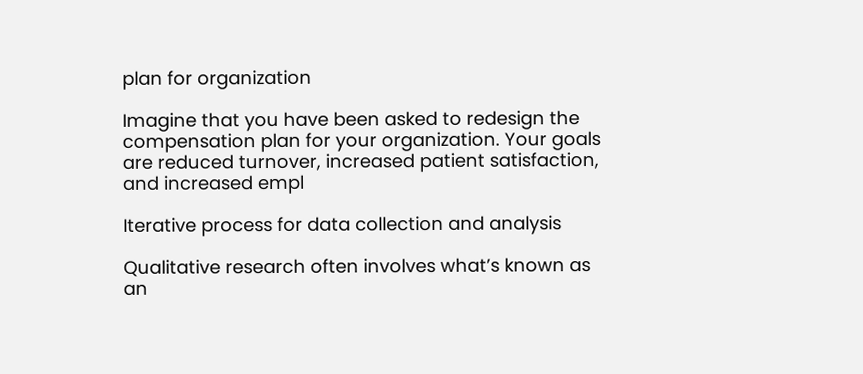plan for organization

Imagine that you have been asked to redesign the compensation plan for your organization. Your goals are reduced turnover, increased patient satisfaction, and increased empl

Iterative process for data collection and analysis

Qualitative research often involves what’s known as an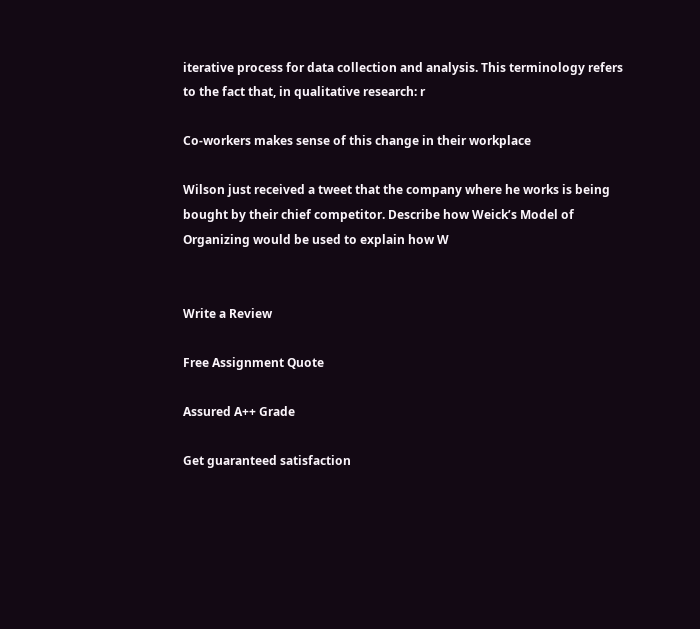iterative process for data collection and analysis. This terminology refers to the fact that, in qualitative research: r

Co-workers makes sense of this change in their workplace

Wilson just received a tweet that the company where he works is being bought by their chief competitor. Describe how Weick’s Model of Organizing would be used to explain how W


Write a Review

Free Assignment Quote

Assured A++ Grade

Get guaranteed satisfaction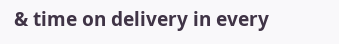& time on delivery in every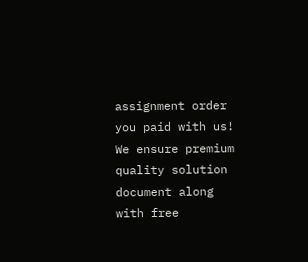assignment order you paid with us! We ensure premium quality solution document along with free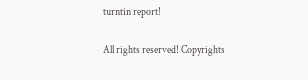turntin report!

All rights reserved! Copyrights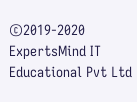©2019-2020 ExpertsMind IT Educational Pvt Ltd